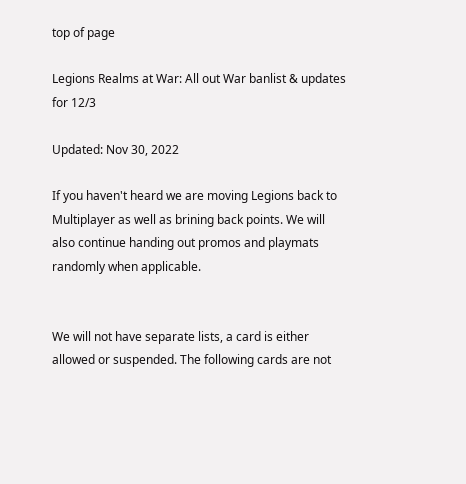top of page

Legions Realms at War: All out War banlist & updates for 12/3

Updated: Nov 30, 2022

If you haven't heard we are moving Legions back to Multiplayer as well as brining back points. We will also continue handing out promos and playmats randomly when applicable.


We will not have separate lists, a card is either allowed or suspended. The following cards are not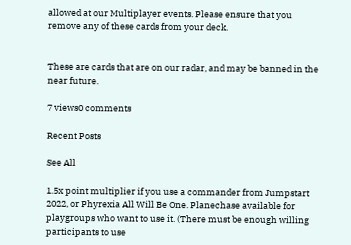allowed at our Multiplayer events. Please ensure that you remove any of these cards from your deck.


These are cards that are on our radar, and may be banned in the near future.

7 views0 comments

Recent Posts

See All

1.5x point multiplier if you use a commander from Jumpstart 2022, or Phyrexia All Will Be One. Planechase available for playgroups who want to use it. (There must be enough willing participants to use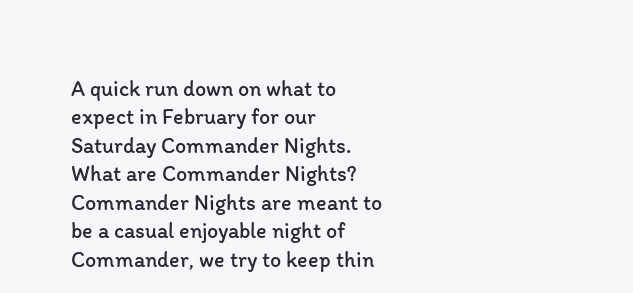A quick run down on what to expect in February for our Saturday Commander Nights. What are Commander Nights? Commander Nights are meant to be a casual enjoyable night of Commander, we try to keep thin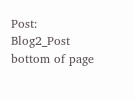Post: Blog2_Post
bottom of page